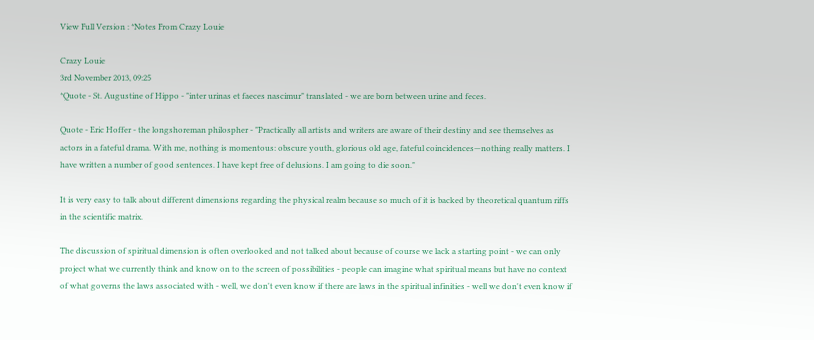View Full Version : *Notes From Crazy Louie

Crazy Louie
3rd November 2013, 09:25
*Quote - St. Augustine of Hippo - "inter urinas et faeces nascimur" translated - we are born between urine and feces.

Quote - Eric Hoffer - the longshoreman philospher - "Practically all artists and writers are aware of their destiny and see themselves as actors in a fateful drama. With me, nothing is momentous: obscure youth, glorious old age, fateful coincidences—nothing really matters. I have written a number of good sentences. I have kept free of delusions. I am going to die soon."

It is very easy to talk about different dimensions regarding the physical realm because so much of it is backed by theoretical quantum riffs in the scientific matrix.

The discussion of spiritual dimension is often overlooked and not talked about because of course we lack a starting point - we can only project what we currently think and know on to the screen of possibilities - people can imagine what spiritual means but have no context of what governs the laws associated with - well, we don't even know if there are laws in the spiritual infinities - well we don't even know if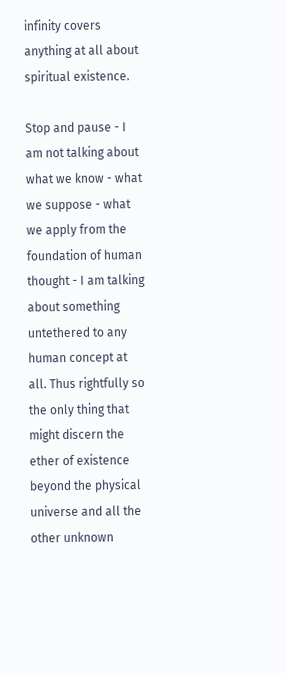infinity covers anything at all about spiritual existence.

Stop and pause - I am not talking about what we know - what we suppose - what we apply from the foundation of human thought - I am talking about something untethered to any human concept at all. Thus rightfully so the only thing that might discern the ether of existence beyond the physical universe and all the other unknown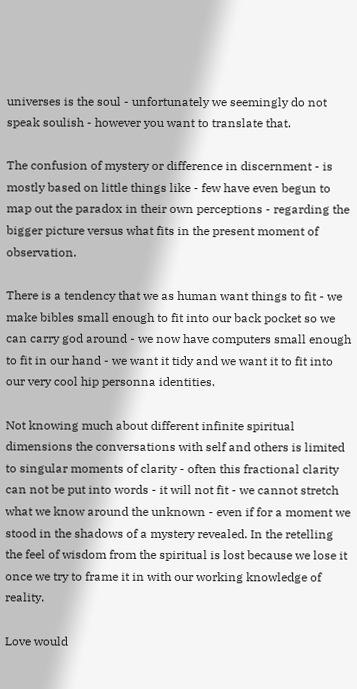universes is the soul - unfortunately we seemingly do not speak soulish - however you want to translate that.

The confusion of mystery or difference in discernment - is mostly based on little things like - few have even begun to map out the paradox in their own perceptions - regarding the bigger picture versus what fits in the present moment of observation.

There is a tendency that we as human want things to fit - we make bibles small enough to fit into our back pocket so we can carry god around - we now have computers small enough to fit in our hand - we want it tidy and we want it to fit into our very cool hip personna identities.

Not knowing much about different infinite spiritual dimensions the conversations with self and others is limited to singular moments of clarity - often this fractional clarity can not be put into words - it will not fit - we cannot stretch what we know around the unknown - even if for a moment we stood in the shadows of a mystery revealed. In the retelling the feel of wisdom from the spiritual is lost because we lose it once we try to frame it in with our working knowledge of reality.

Love would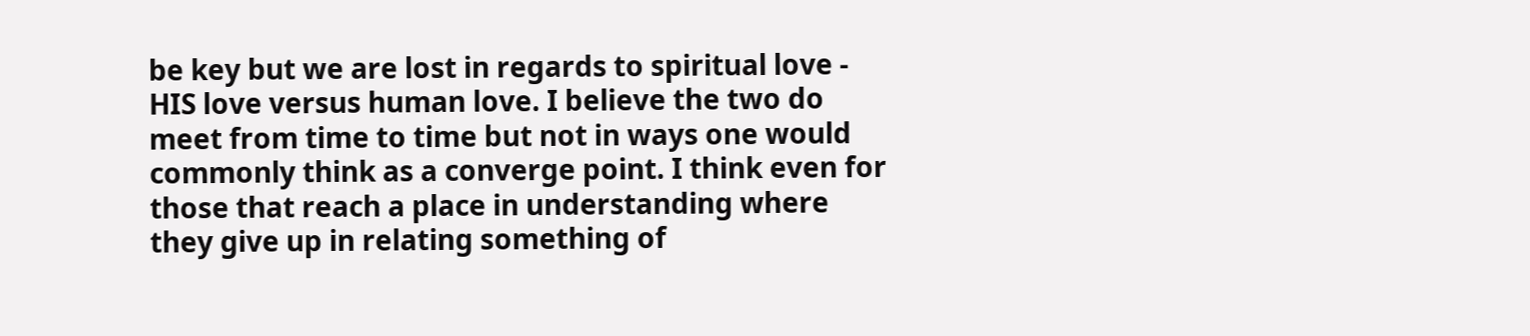be key but we are lost in regards to spiritual love - HIS love versus human love. I believe the two do meet from time to time but not in ways one would commonly think as a converge point. I think even for those that reach a place in understanding where they give up in relating something of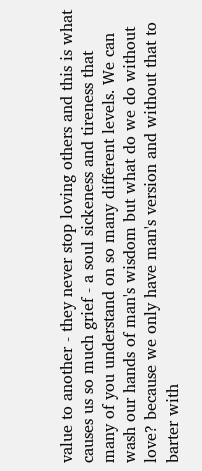value to another - they never stop loving others and this is what causes us so much grief - a soul sickeness and tireness that many of you understand on so many different levels. We can wash our hands of man's wisdom but what do we do without love? because we only have man's version and without that to barter with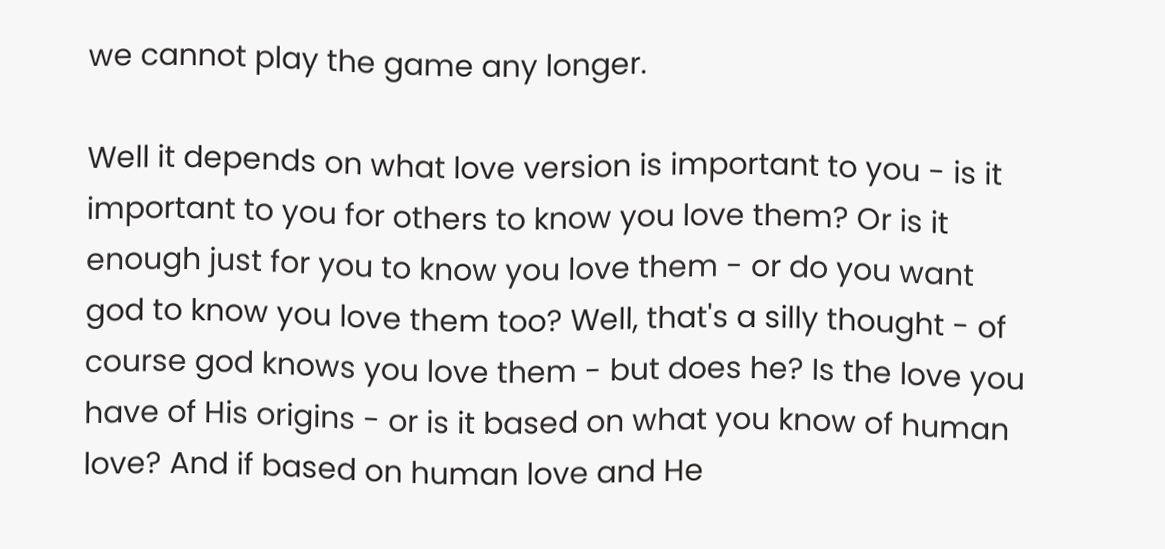we cannot play the game any longer.

Well it depends on what love version is important to you - is it important to you for others to know you love them? Or is it enough just for you to know you love them - or do you want god to know you love them too? Well, that's a silly thought - of course god knows you love them - but does he? Is the love you have of His origins - or is it based on what you know of human love? And if based on human love and He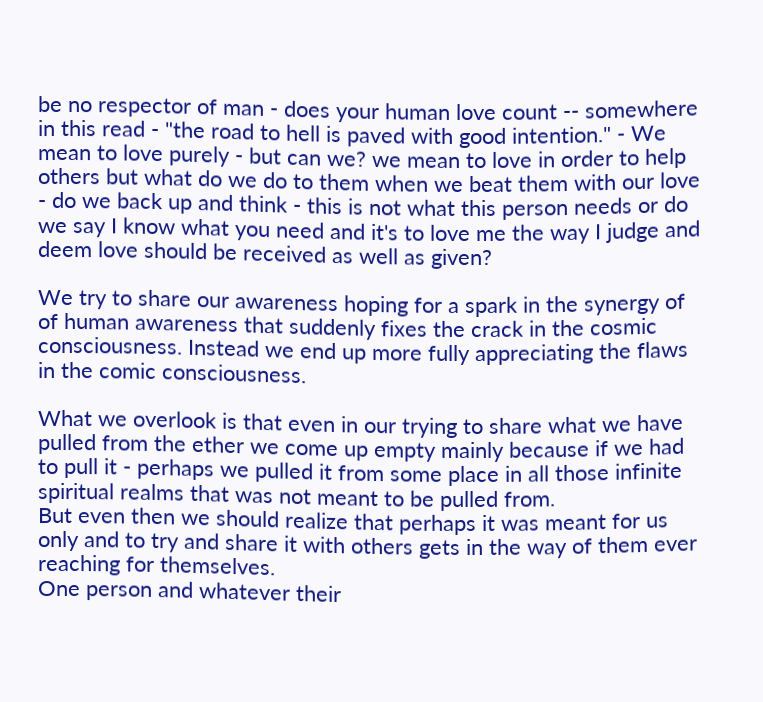be no respector of man - does your human love count -- somewhere in this read - "the road to hell is paved with good intention." - We mean to love purely - but can we? we mean to love in order to help others but what do we do to them when we beat them with our love - do we back up and think - this is not what this person needs or do we say I know what you need and it's to love me the way I judge and deem love should be received as well as given?

We try to share our awareness hoping for a spark in the synergy of of human awareness that suddenly fixes the crack in the cosmic consciousness. Instead we end up more fully appreciating the flaws in the comic consciousness.

What we overlook is that even in our trying to share what we have pulled from the ether we come up empty mainly because if we had to pull it - perhaps we pulled it from some place in all those infinite spiritual realms that was not meant to be pulled from.
But even then we should realize that perhaps it was meant for us only and to try and share it with others gets in the way of them ever reaching for themselves.
One person and whatever their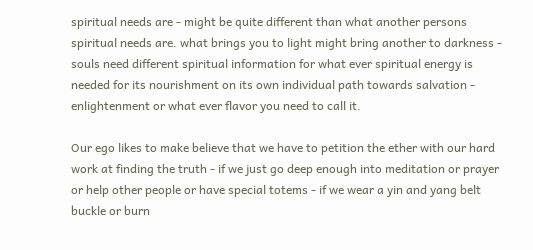spiritual needs are - might be quite different than what another persons spiritual needs are. what brings you to light might bring another to darkness - souls need different spiritual information for what ever spiritual energy is needed for its nourishment on its own individual path towards salvation - enlightenment or what ever flavor you need to call it.

Our ego likes to make believe that we have to petition the ether with our hard work at finding the truth - if we just go deep enough into meditation or prayer or help other people or have special totems - if we wear a yin and yang belt buckle or burn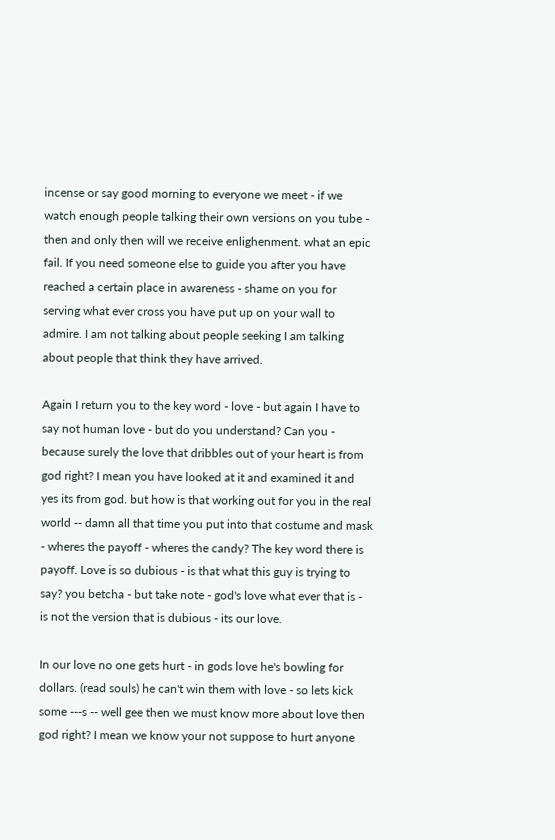incense or say good morning to everyone we meet - if we watch enough people talking their own versions on you tube - then and only then will we receive enlighenment. what an epic fail. If you need someone else to guide you after you have reached a certain place in awareness - shame on you for serving what ever cross you have put up on your wall to admire. I am not talking about people seeking I am talking about people that think they have arrived.

Again I return you to the key word - love - but again I have to say not human love - but do you understand? Can you - because surely the love that dribbles out of your heart is from god right? I mean you have looked at it and examined it and yes its from god. but how is that working out for you in the real world -- damn all that time you put into that costume and mask - wheres the payoff - wheres the candy? The key word there is payoff. Love is so dubious - is that what this guy is trying to say? you betcha - but take note - god's love what ever that is - is not the version that is dubious - its our love.

In our love no one gets hurt - in gods love he's bowling for dollars. (read souls) he can't win them with love - so lets kick some ---s -- well gee then we must know more about love then god right? I mean we know your not suppose to hurt anyone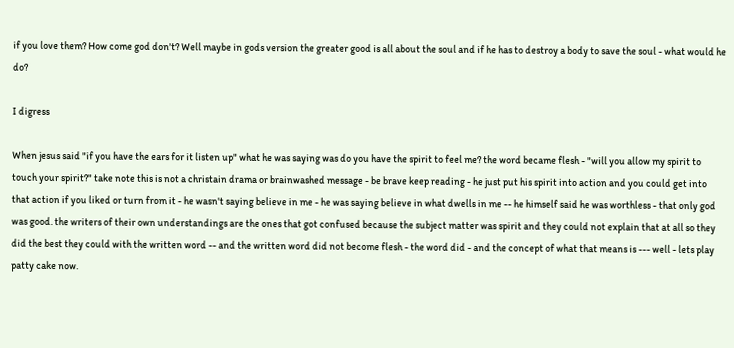if you love them? How come god don't? Well maybe in gods version the greater good is all about the soul and if he has to destroy a body to save the soul - what would he do?

I digress

When jesus said "if you have the ears for it listen up" what he was saying was do you have the spirit to feel me? the word became flesh - "will you allow my spirit to touch your spirit?" take note this is not a christain drama or brainwashed message - be brave keep reading - he just put his spirit into action and you could get into that action if you liked or turn from it - he wasn't saying believe in me - he was saying believe in what dwells in me -- he himself said he was worthless - that only god was good. the writers of their own understandings are the ones that got confused because the subject matter was spirit and they could not explain that at all so they did the best they could with the written word -- and the written word did not become flesh - the word did - and the concept of what that means is --- well - lets play patty cake now.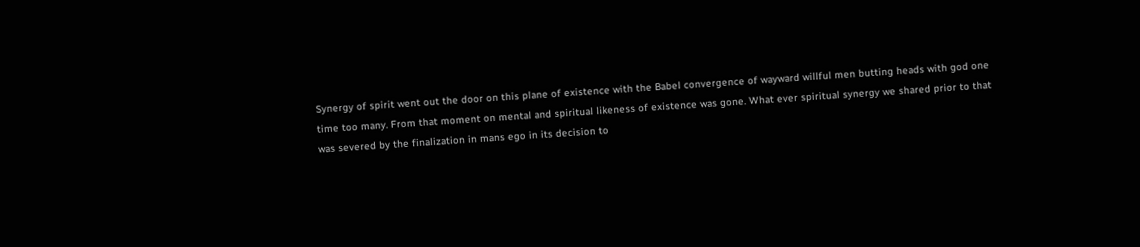Synergy of spirit went out the door on this plane of existence with the Babel convergence of wayward willful men butting heads with god one time too many. From that moment on mental and spiritual likeness of existence was gone. What ever spiritual synergy we shared prior to that was severed by the finalization in mans ego in its decision to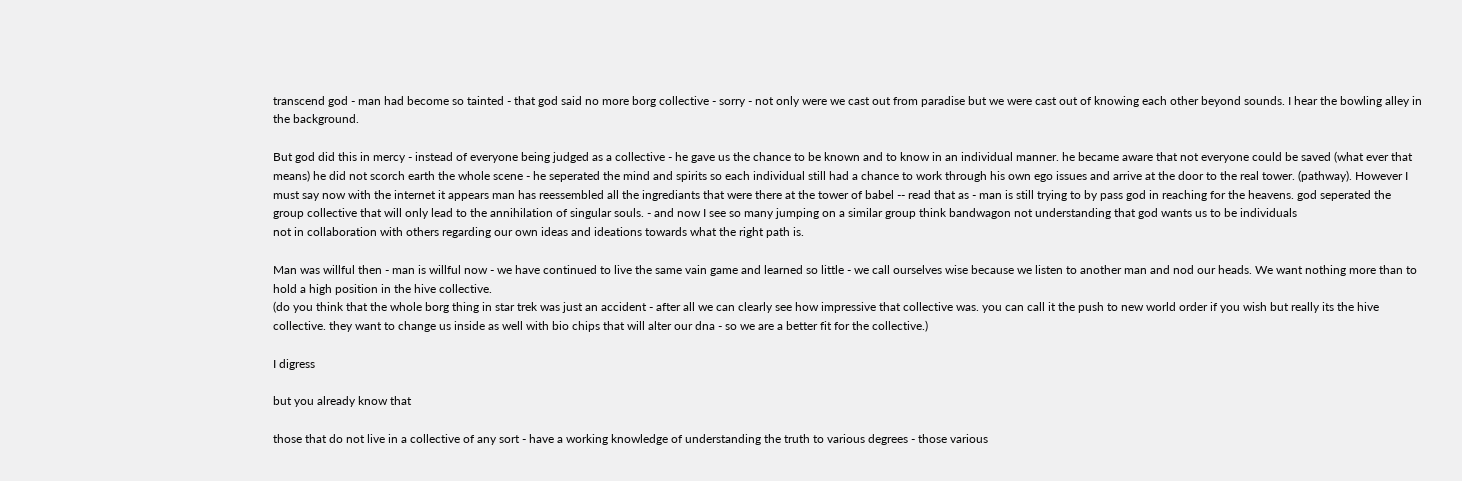transcend god - man had become so tainted - that god said no more borg collective - sorry - not only were we cast out from paradise but we were cast out of knowing each other beyond sounds. I hear the bowling alley in the background.

But god did this in mercy - instead of everyone being judged as a collective - he gave us the chance to be known and to know in an individual manner. he became aware that not everyone could be saved (what ever that means) he did not scorch earth the whole scene - he seperated the mind and spirits so each individual still had a chance to work through his own ego issues and arrive at the door to the real tower. (pathway). However I must say now with the internet it appears man has reessembled all the ingrediants that were there at the tower of babel -- read that as - man is still trying to by pass god in reaching for the heavens. god seperated the group collective that will only lead to the annihilation of singular souls. - and now I see so many jumping on a similar group think bandwagon not understanding that god wants us to be individuals
not in collaboration with others regarding our own ideas and ideations towards what the right path is.

Man was willful then - man is willful now - we have continued to live the same vain game and learned so little - we call ourselves wise because we listen to another man and nod our heads. We want nothing more than to hold a high position in the hive collective.
(do you think that the whole borg thing in star trek was just an accident - after all we can clearly see how impressive that collective was. you can call it the push to new world order if you wish but really its the hive collective. they want to change us inside as well with bio chips that will alter our dna - so we are a better fit for the collective.)

I digress

but you already know that

those that do not live in a collective of any sort - have a working knowledge of understanding the truth to various degrees - those various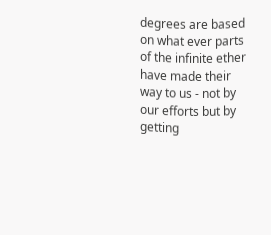degrees are based on what ever parts of the infinite ether have made their way to us - not by our efforts but by getting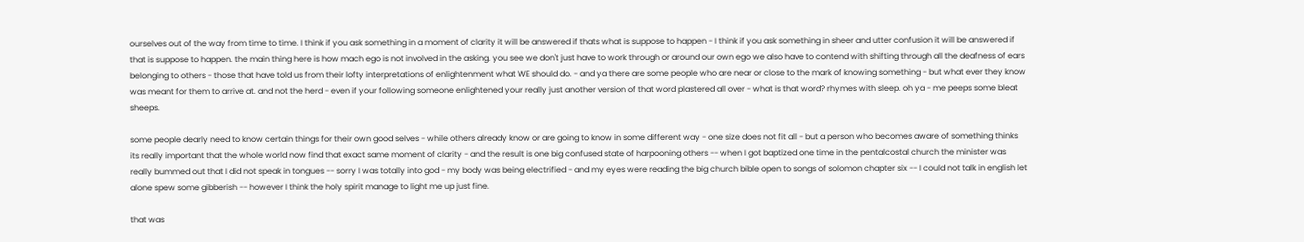ourselves out of the way from time to time. I think if you ask something in a moment of clarity it will be answered if thats what is suppose to happen - I think if you ask something in sheer and utter confusion it will be answered if that is suppose to happen. the main thing here is how mach ego is not involved in the asking. you see we don't just have to work through or around our own ego we also have to contend with shifting through all the deafness of ears belonging to others - those that have told us from their lofty interpretations of enlightenment what WE should do. - and ya there are some people who are near or close to the mark of knowing something - but what ever they know was meant for them to arrive at. and not the herd - even if your following someone enlightened your really just another version of that word plastered all over - what is that word? rhymes with sleep. oh ya - me peeps some bleat sheeps.

some people dearly need to know certain things for their own good selves - while others already know or are going to know in some different way - one size does not fit all - but a person who becomes aware of something thinks its really important that the whole world now find that exact same moment of clarity - and the result is one big confused state of harpooning others -- when I got baptized one time in the pentalcostal church the minister was really bummed out that I did not speak in tongues -- sorry I was totally into god - my body was being electrified - and my eyes were reading the big church bible open to songs of solomon chapter six -- I could not talk in english let alone spew some gibberish -- however I think the holy spirit manage to light me up just fine.

that was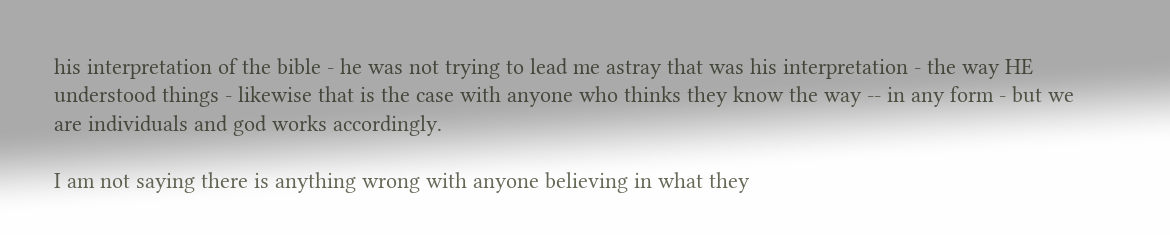his interpretation of the bible - he was not trying to lead me astray that was his interpretation - the way HE understood things - likewise that is the case with anyone who thinks they know the way -- in any form - but we are individuals and god works accordingly.

I am not saying there is anything wrong with anyone believing in what they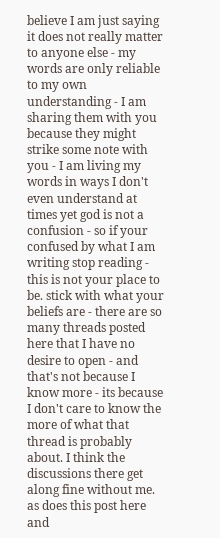believe I am just saying it does not really matter to anyone else - my words are only reliable to my own understanding - I am sharing them with you because they might strike some note with you - I am living my words in ways I don't even understand at times yet god is not a confusion - so if your confused by what I am writing stop reading - this is not your place to be. stick with what your beliefs are - there are so many threads posted here that I have no desire to open - and that's not because I know more - its because I don't care to know the more of what that thread is probably about. I think the discussions there get along fine without me. as does this post here and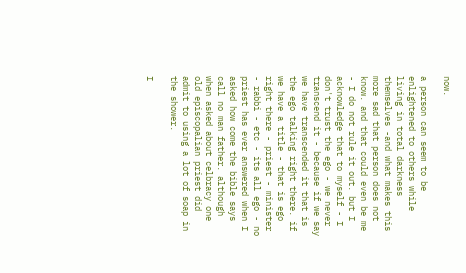now.

a person can seem to be enlightened to others while living in total darkness themselves -and what makes this more sad that person does not know. and that could even be me - I do not rule it out. but I acknowledge that to myself - I don't trust the ego - we never transcend it - because if we say we have transcended it that is the ego talking right there. if we have a title - that is ego right there - priest - minister - rabbi - etc - its all ego - no priest has ever answered when I asked how come the bible says call no man father. although when asked about celbracy one old episcopalian priest did admit to using a lot of soap in the shower.

I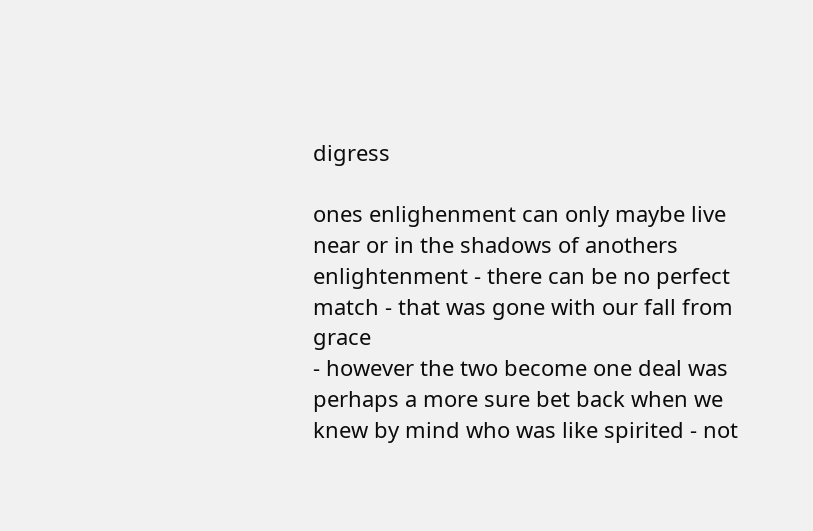digress

ones enlighenment can only maybe live near or in the shadows of anothers enlightenment - there can be no perfect match - that was gone with our fall from grace
- however the two become one deal was perhaps a more sure bet back when we knew by mind who was like spirited - not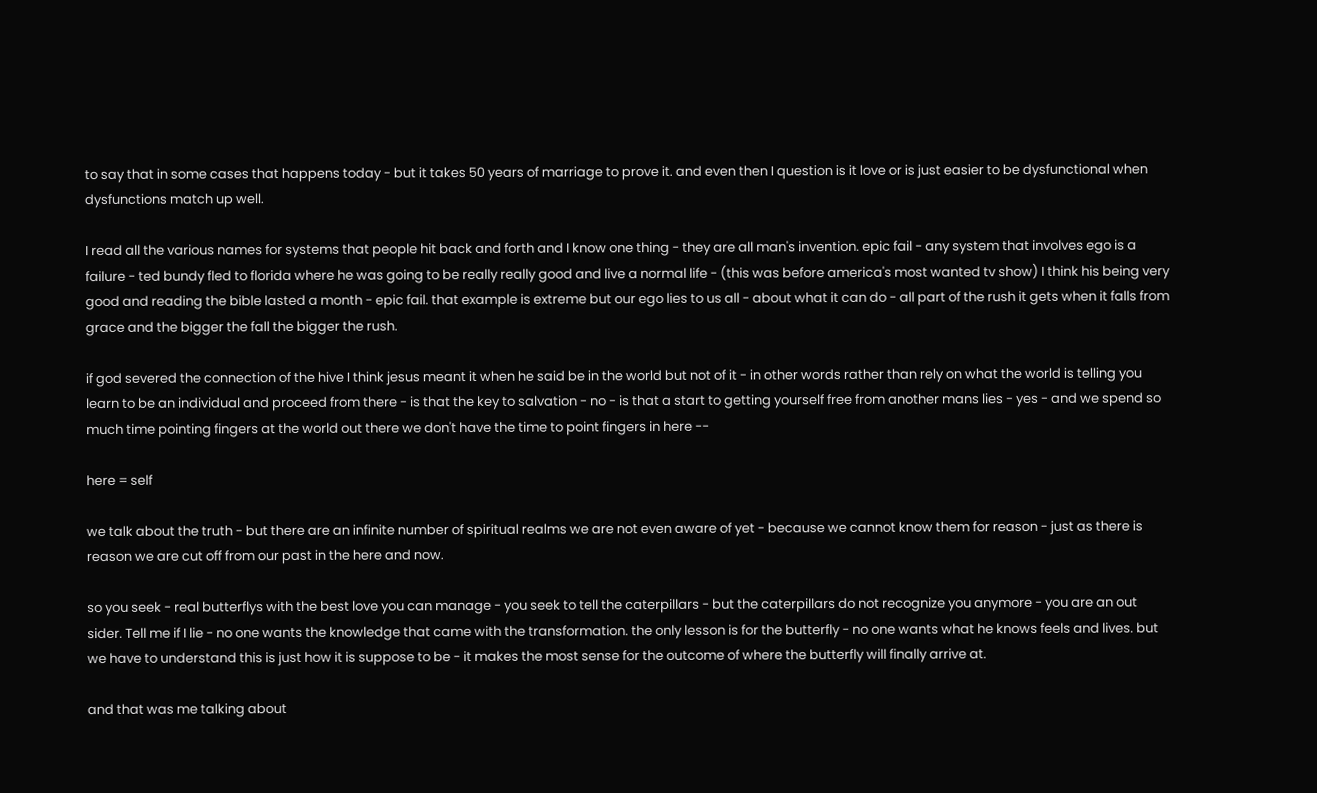to say that in some cases that happens today - but it takes 50 years of marriage to prove it. and even then I question is it love or is just easier to be dysfunctional when dysfunctions match up well.

I read all the various names for systems that people hit back and forth and I know one thing - they are all man's invention. epic fail - any system that involves ego is a failure - ted bundy fled to florida where he was going to be really really good and live a normal life - (this was before america's most wanted tv show) I think his being very good and reading the bible lasted a month - epic fail. that example is extreme but our ego lies to us all - about what it can do - all part of the rush it gets when it falls from grace and the bigger the fall the bigger the rush.

if god severed the connection of the hive I think jesus meant it when he said be in the world but not of it - in other words rather than rely on what the world is telling you learn to be an individual and proceed from there - is that the key to salvation - no - is that a start to getting yourself free from another mans lies - yes - and we spend so much time pointing fingers at the world out there we don't have the time to point fingers in here --

here = self

we talk about the truth - but there are an infinite number of spiritual realms we are not even aware of yet - because we cannot know them for reason - just as there is reason we are cut off from our past in the here and now.

so you seek - real butterflys with the best love you can manage - you seek to tell the caterpillars - but the caterpillars do not recognize you anymore - you are an out sider. Tell me if I lie - no one wants the knowledge that came with the transformation. the only lesson is for the butterfly - no one wants what he knows feels and lives. but we have to understand this is just how it is suppose to be - it makes the most sense for the outcome of where the butterfly will finally arrive at.

and that was me talking about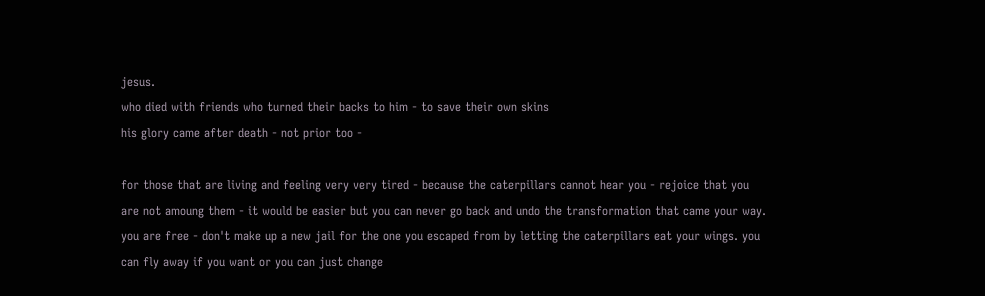jesus.
who died with friends who turned their backs to him - to save their own skins
his glory came after death - not prior too -

for those that are living and feeling very very tired - because the caterpillars cannot hear you - rejoice that you are not amoung them - it would be easier but you can never go back and undo the transformation that came your way. you are free - don't make up a new jail for the one you escaped from by letting the caterpillars eat your wings. you can fly away if you want or you can just change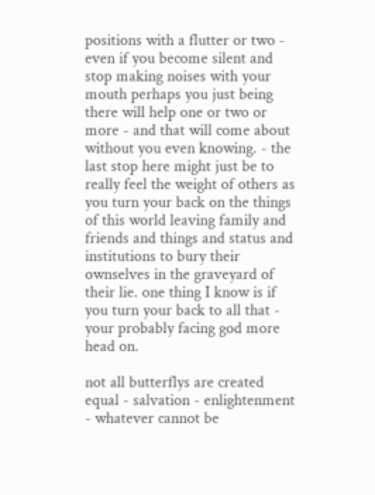positions with a flutter or two - even if you become silent and stop making noises with your mouth perhaps you just being there will help one or two or more - and that will come about without you even knowing. - the last stop here might just be to really feel the weight of others as you turn your back on the things of this world leaving family and friends and things and status and institutions to bury their ownselves in the graveyard of their lie. one thing I know is if you turn your back to all that - your probably facing god more head on.

not all butterflys are created equal - salvation - enlightenment - whatever cannot be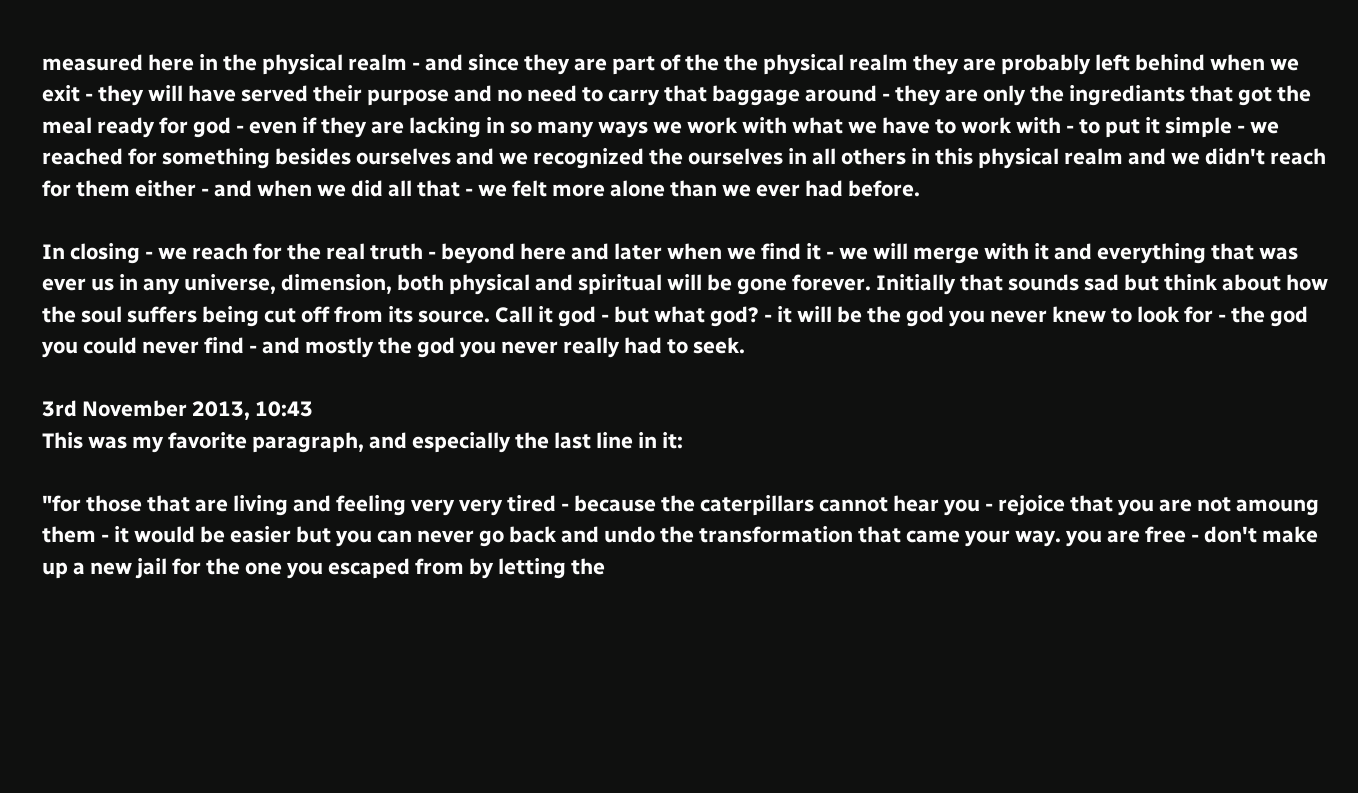measured here in the physical realm - and since they are part of the the physical realm they are probably left behind when we exit - they will have served their purpose and no need to carry that baggage around - they are only the ingrediants that got the meal ready for god - even if they are lacking in so many ways we work with what we have to work with - to put it simple - we reached for something besides ourselves and we recognized the ourselves in all others in this physical realm and we didn't reach for them either - and when we did all that - we felt more alone than we ever had before.

In closing - we reach for the real truth - beyond here and later when we find it - we will merge with it and everything that was ever us in any universe, dimension, both physical and spiritual will be gone forever. Initially that sounds sad but think about how the soul suffers being cut off from its source. Call it god - but what god? - it will be the god you never knew to look for - the god you could never find - and mostly the god you never really had to seek.

3rd November 2013, 10:43
This was my favorite paragraph, and especially the last line in it:

"for those that are living and feeling very very tired - because the caterpillars cannot hear you - rejoice that you are not amoung them - it would be easier but you can never go back and undo the transformation that came your way. you are free - don't make up a new jail for the one you escaped from by letting the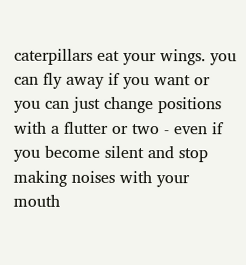caterpillars eat your wings. you can fly away if you want or you can just change positions with a flutter or two - even if you become silent and stop making noises with your mouth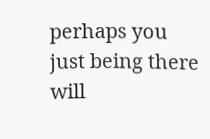perhaps you just being there will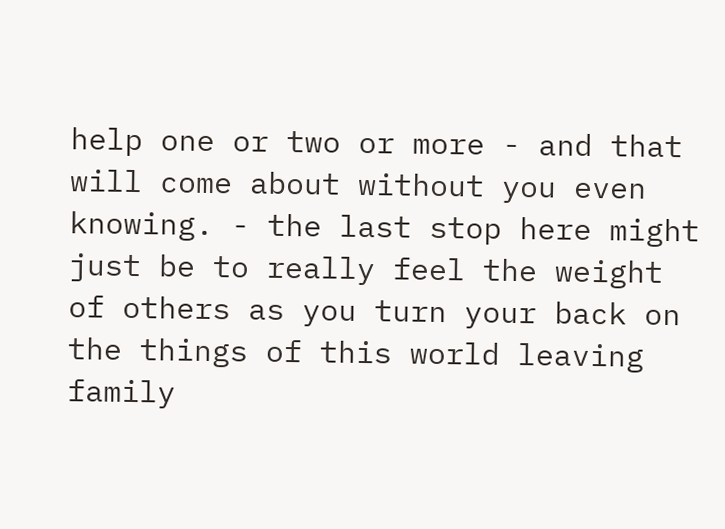help one or two or more - and that will come about without you even knowing. - the last stop here might just be to really feel the weight of others as you turn your back on the things of this world leaving family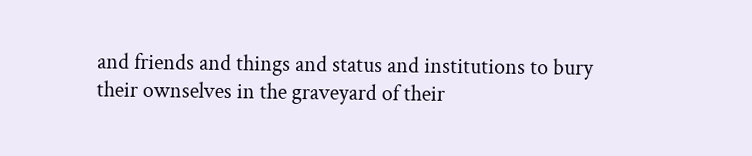and friends and things and status and institutions to bury their ownselves in the graveyard of their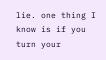lie. one thing I know is if you turn your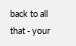back to all that - your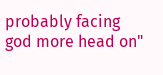probably facing god more head on"